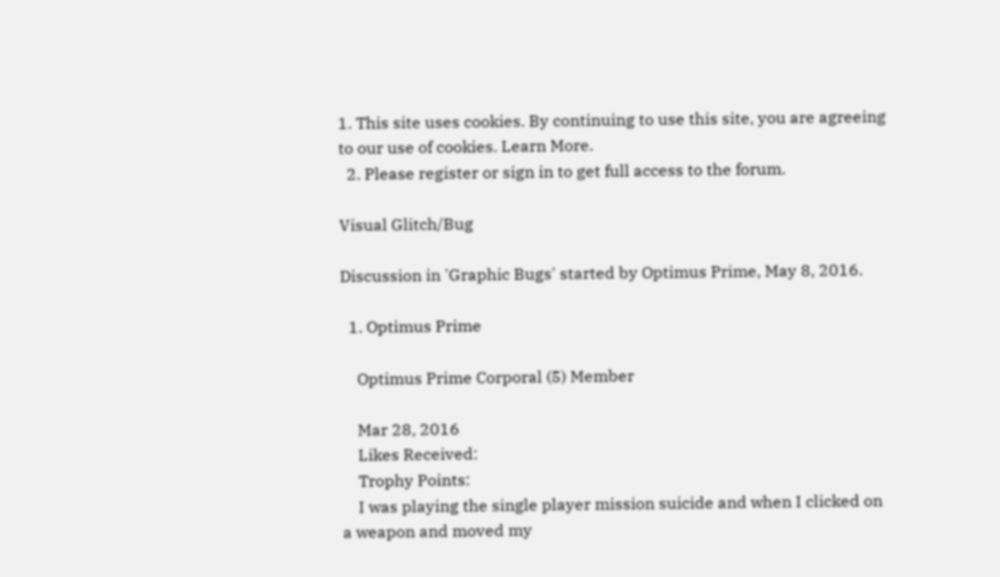1. This site uses cookies. By continuing to use this site, you are agreeing to our use of cookies. Learn More.
  2. Please register or sign in to get full access to the forum.

Visual Glitch/Bug

Discussion in 'Graphic Bugs' started by Optimus Prime, May 8, 2016.

  1. Optimus Prime

    Optimus Prime Corporal (5) Member

    Mar 28, 2016
    Likes Received:
    Trophy Points:
    I was playing the single player mission suicide and when I clicked on a weapon and moved my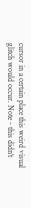cursor in a certain place this weird visual glitch would occur. Note - this didn't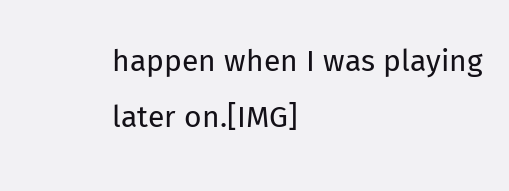happen when I was playing later on.[IMG]